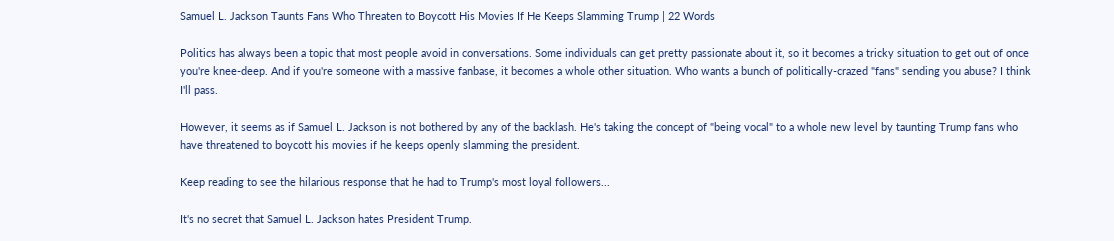Samuel L. Jackson Taunts Fans Who Threaten to Boycott His Movies If He Keeps Slamming Trump | 22 Words

Politics has always been a topic that most people avoid in conversations. Some individuals can get pretty passionate about it, so it becomes a tricky situation to get out of once you're knee-deep. And if you're someone with a massive fanbase, it becomes a whole other situation. Who wants a bunch of politically-crazed "fans" sending you abuse? I think I'll pass.

However, it seems as if Samuel L. Jackson is not bothered by any of the backlash. He's taking the concept of "being vocal" to a whole new level by taunting Trump fans who have threatened to boycott his movies if he keeps openly slamming the president.

Keep reading to see the hilarious response that he had to Trump's most loyal followers...

It's no secret that Samuel L. Jackson hates President Trump.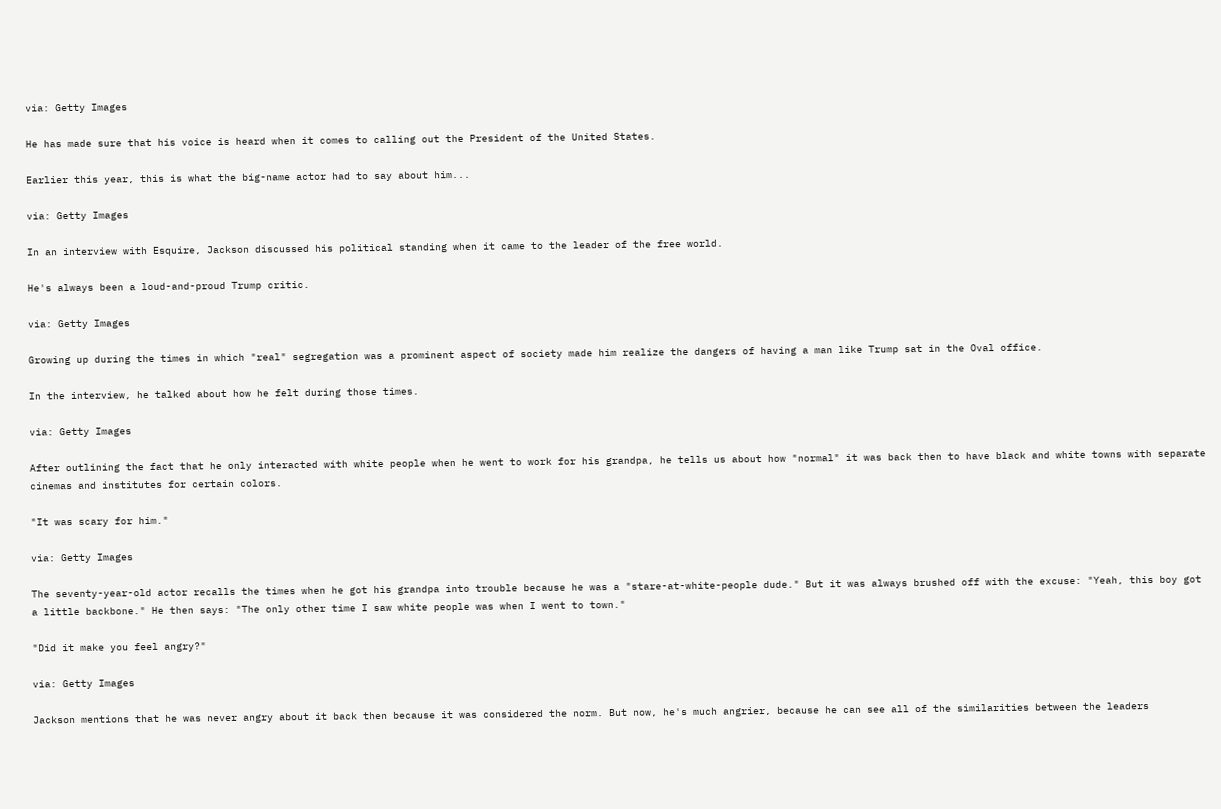via: Getty Images

He has made sure that his voice is heard when it comes to calling out the President of the United States.

Earlier this year, this is what the big-name actor had to say about him...

via: Getty Images

In an interview with Esquire, Jackson discussed his political standing when it came to the leader of the free world.

He's always been a loud-and-proud Trump critic.

via: Getty Images

Growing up during the times in which "real" segregation was a prominent aspect of society made him realize the dangers of having a man like Trump sat in the Oval office.

In the interview, he talked about how he felt during those times.

via: Getty Images

After outlining the fact that he only interacted with white people when he went to work for his grandpa, he tells us about how "normal" it was back then to have black and white towns with separate cinemas and institutes for certain colors.

"It was scary for him."

via: Getty Images

The seventy-year-old actor recalls the times when he got his grandpa into trouble because he was a "stare-at-white-people dude." But it was always brushed off with the excuse: "Yeah, this boy got a little backbone." He then says: "The only other time I saw white people was when I went to town."

"Did it make you feel angry?"

via: Getty Images

Jackson mentions that he was never angry about it back then because it was considered the norm. But now, he's much angrier, because he can see all of the similarities between the leaders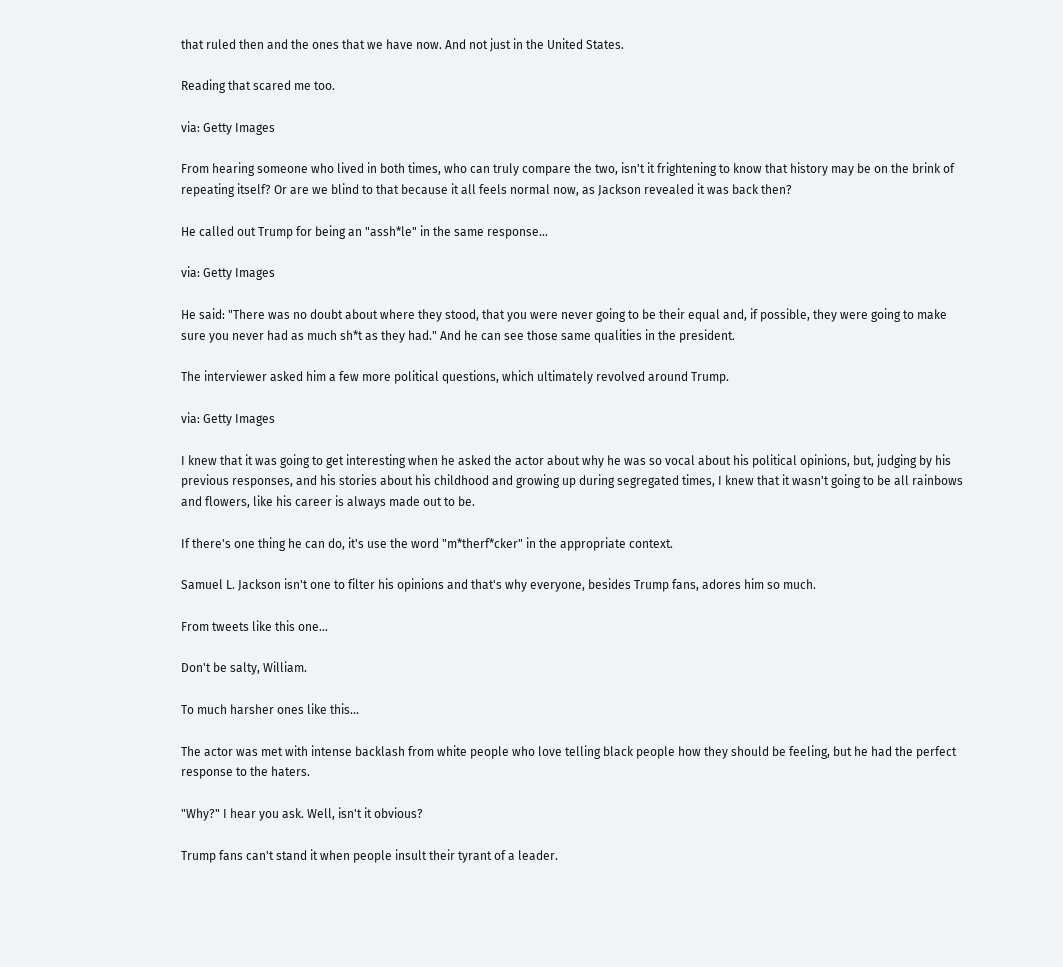that ruled then and the ones that we have now. And not just in the United States.

Reading that scared me too.

via: Getty Images

From hearing someone who lived in both times, who can truly compare the two, isn't it frightening to know that history may be on the brink of repeating itself? Or are we blind to that because it all feels normal now, as Jackson revealed it was back then?

He called out Trump for being an "assh*le" in the same response...

via: Getty Images

He said: "There was no doubt about where they stood, that you were never going to be their equal and, if possible, they were going to make sure you never had as much sh*t as they had." And he can see those same qualities in the president.

The interviewer asked him a few more political questions, which ultimately revolved around Trump.

via: Getty Images

I knew that it was going to get interesting when he asked the actor about why he was so vocal about his political opinions, but, judging by his previous responses, and his stories about his childhood and growing up during segregated times, I knew that it wasn't going to be all rainbows and flowers, like his career is always made out to be.

If there's one thing he can do, it's use the word "m*therf*cker" in the appropriate context.

Samuel L. Jackson isn't one to filter his opinions and that's why everyone, besides Trump fans, adores him so much.

From tweets like this one...

Don't be salty, William.

To much harsher ones like this...

The actor was met with intense backlash from white people who love telling black people how they should be feeling, but he had the perfect response to the haters.

"Why?" I hear you ask. Well, isn't it obvious?

Trump fans can't stand it when people insult their tyrant of a leader.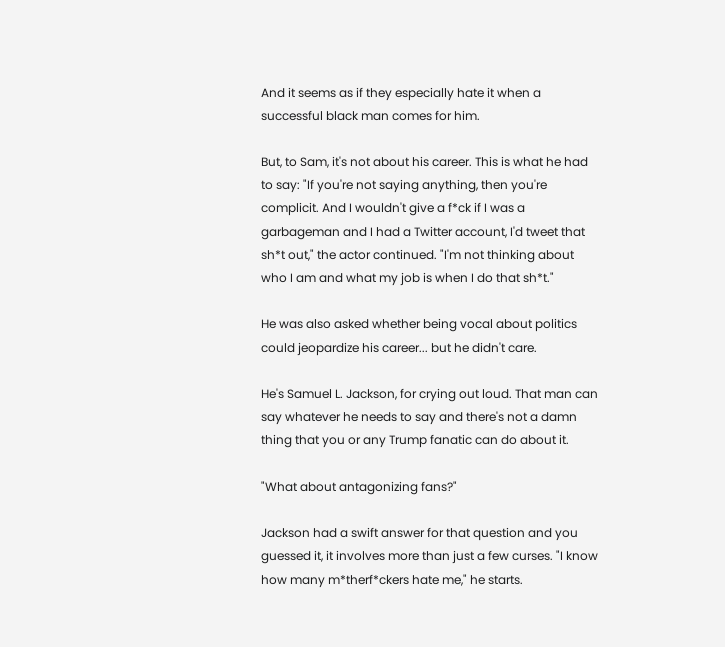And it seems as if they especially hate it when a successful black man comes for him.

But, to Sam, it's not about his career. This is what he had to say: "If you're not saying anything, then you're complicit. And I wouldn't give a f*ck if I was a garbageman and I had a Twitter account, I'd tweet that sh*t out," the actor continued. "I'm not thinking about who I am and what my job is when I do that sh*t."

He was also asked whether being vocal about politics could jeopardize his career... but he didn't care.

He's Samuel L. Jackson, for crying out loud. That man can say whatever he needs to say and there's not a damn thing that you or any Trump fanatic can do about it.

"What about antagonizing fans?"

Jackson had a swift answer for that question and you guessed it, it involves more than just a few curses. "I know how many m*therf*ckers hate me," he starts.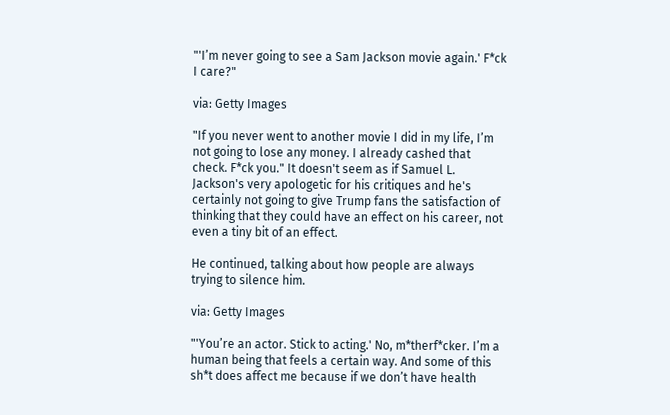"'I’m never going to see a Sam Jackson movie again.' F*ck I care?"

via: Getty Images

"If you never went to another movie I did in my life, I’m not going to lose any money. I already cashed that check. F*ck you." It doesn't seem as if Samuel L. Jackson's very apologetic for his critiques and he's certainly not going to give Trump fans the satisfaction of thinking that they could have an effect on his career, not even a tiny bit of an effect.

He continued, talking about how people are always trying to silence him.

via: Getty Images

"'You’re an actor. Stick to acting.' No, m*therf*cker. I’m a human being that feels a certain way. And some of this sh*t does affect me because if we don’t have health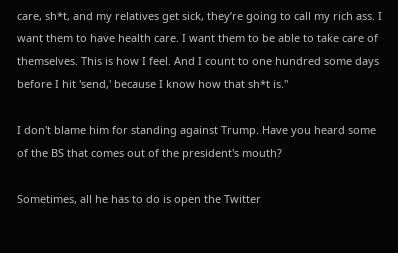care, sh*t, and my relatives get sick, they’re going to call my rich ass. I want them to have health care. I want them to be able to take care of themselves. This is how I feel. And I count to one hundred some days before I hit 'send,' because I know how that sh*t is."

I don't blame him for standing against Trump. Have you heard some of the BS that comes out of the president's mouth?

Sometimes, all he has to do is open the Twitter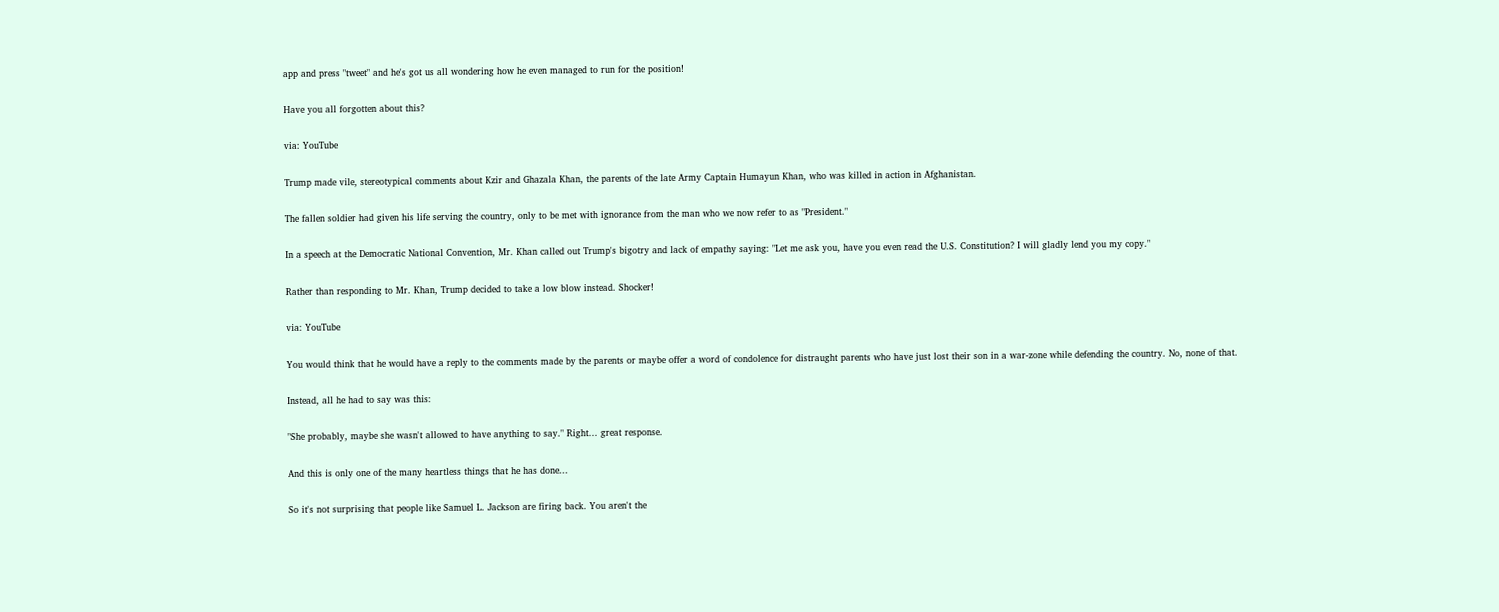app and press "tweet" and he's got us all wondering how he even managed to run for the position!

Have you all forgotten about this?

via: YouTube

Trump made vile, stereotypical comments about Kzir and Ghazala Khan, the parents of the late Army Captain Humayun Khan, who was killed in action in Afghanistan.

The fallen soldier had given his life serving the country, only to be met with ignorance from the man who we now refer to as "President."

In a speech at the Democratic National Convention, Mr. Khan called out Trump's bigotry and lack of empathy saying: "Let me ask you, have you even read the U.S. Constitution? I will gladly lend you my copy."

Rather than responding to Mr. Khan, Trump decided to take a low blow instead. Shocker!

via: YouTube

You would think that he would have a reply to the comments made by the parents or maybe offer a word of condolence for distraught parents who have just lost their son in a war-zone while defending the country. No, none of that.

Instead, all he had to say was this:

"She probably, maybe she wasn't allowed to have anything to say." Right... great response.

And this is only one of the many heartless things that he has done...

So it's not surprising that people like Samuel L. Jackson are firing back. You aren't the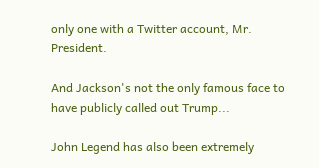only one with a Twitter account, Mr. President.

And Jackson's not the only famous face to have publicly called out Trump...

John Legend has also been extremely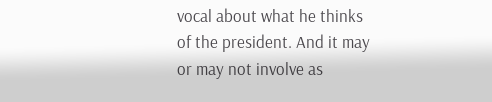vocal about what he thinks of the president. And it may or may not involve as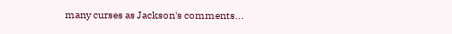many curses as Jackson's comments...